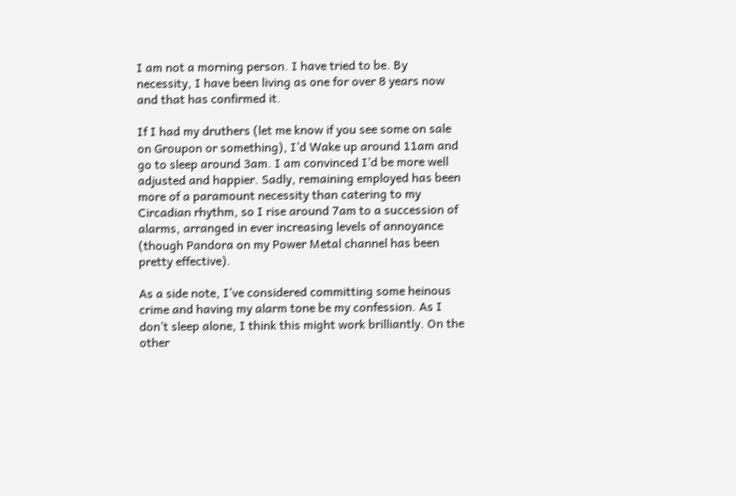I am not a morning person. I have tried to be. By necessity, I have been living as one for over 8 years now and that has confirmed it.

If I had my druthers (let me know if you see some on sale on Groupon or something), I’d Wake up around 11am and go to sleep around 3am. I am convinced I’d be more well adjusted and happier. Sadly, remaining employed has been more of a paramount necessity than catering to my Circadian rhythm, so I rise around 7am to a succession of alarms, arranged in ever increasing levels of annoyance (though Pandora on my Power Metal channel has been pretty effective).

As a side note, I’ve considered committing some heinous crime and having my alarm tone be my confession. As I don’t sleep alone, I think this might work brilliantly. On the other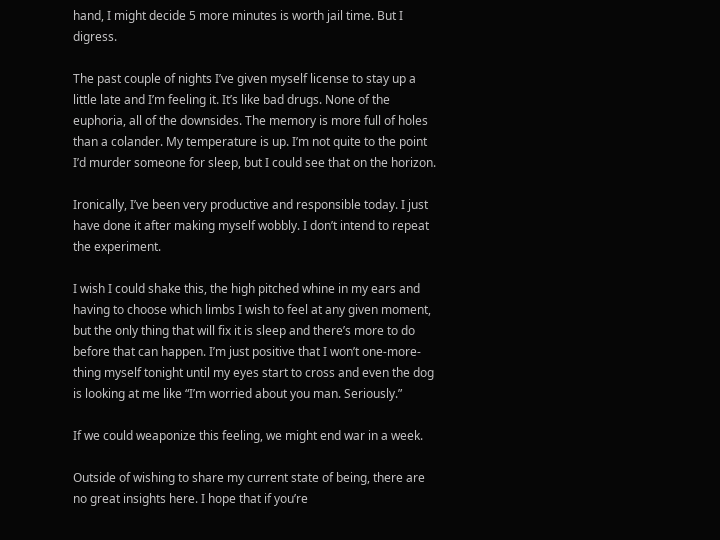hand, I might decide 5 more minutes is worth jail time. But I digress.

The past couple of nights I’ve given myself license to stay up a little late and I’m feeling it. It’s like bad drugs. None of the euphoria, all of the downsides. The memory is more full of holes than a colander. My temperature is up. I’m not quite to the point I’d murder someone for sleep, but I could see that on the horizon.

Ironically, I’ve been very productive and responsible today. I just have done it after making myself wobbly. I don’t intend to repeat the experiment.

I wish I could shake this, the high pitched whine in my ears and having to choose which limbs I wish to feel at any given moment, but the only thing that will fix it is sleep and there’s more to do before that can happen. I’m just positive that I won’t one-more-thing myself tonight until my eyes start to cross and even the dog is looking at me like “I’m worried about you man. Seriously.”

If we could weaponize this feeling, we might end war in a week.

Outside of wishing to share my current state of being, there are no great insights here. I hope that if you’re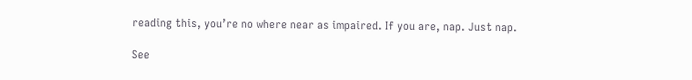reading this, you’re no where near as impaired. If you are, nap. Just nap.

See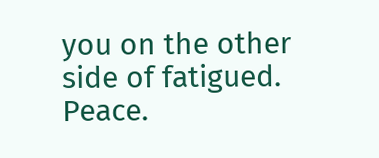you on the other side of fatigued. Peace.